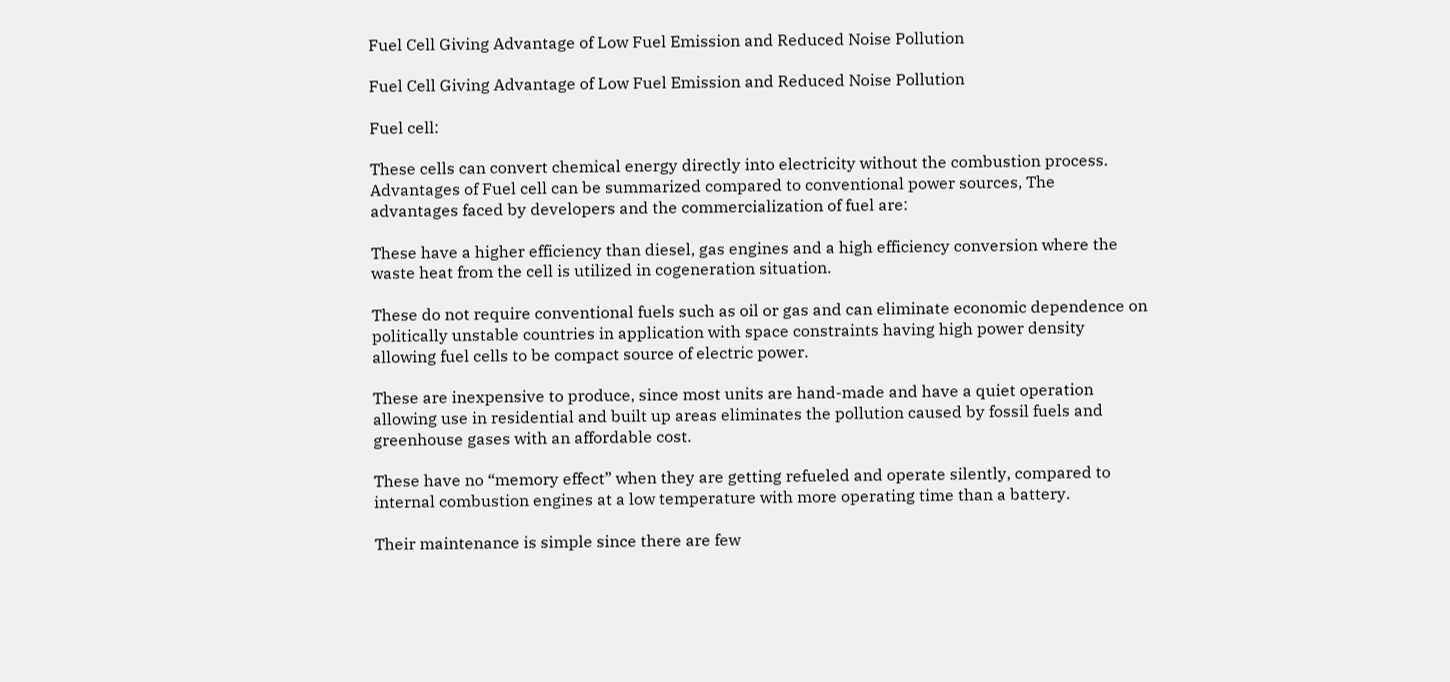Fuel Cell Giving Advantage of Low Fuel Emission and Reduced Noise Pollution

Fuel Cell Giving Advantage of Low Fuel Emission and Reduced Noise Pollution

Fuel cell:

These cells can convert chemical energy directly into electricity without the combustion process. Advantages of Fuel cell can be summarized compared to conventional power sources, The advantages faced by developers and the commercialization of fuel are:

These have a higher efficiency than diesel, gas engines and a high efficiency conversion where the waste heat from the cell is utilized in cogeneration situation.

These do not require conventional fuels such as oil or gas and can eliminate economic dependence on politically unstable countries in application with space constraints having high power density allowing fuel cells to be compact source of electric power.

These are inexpensive to produce, since most units are hand-made and have a quiet operation allowing use in residential and built up areas eliminates the pollution caused by fossil fuels and greenhouse gases with an affordable cost.

These have no “memory effect” when they are getting refueled and operate silently, compared to internal combustion engines at a low temperature with more operating time than a battery.

Their maintenance is simple since there are few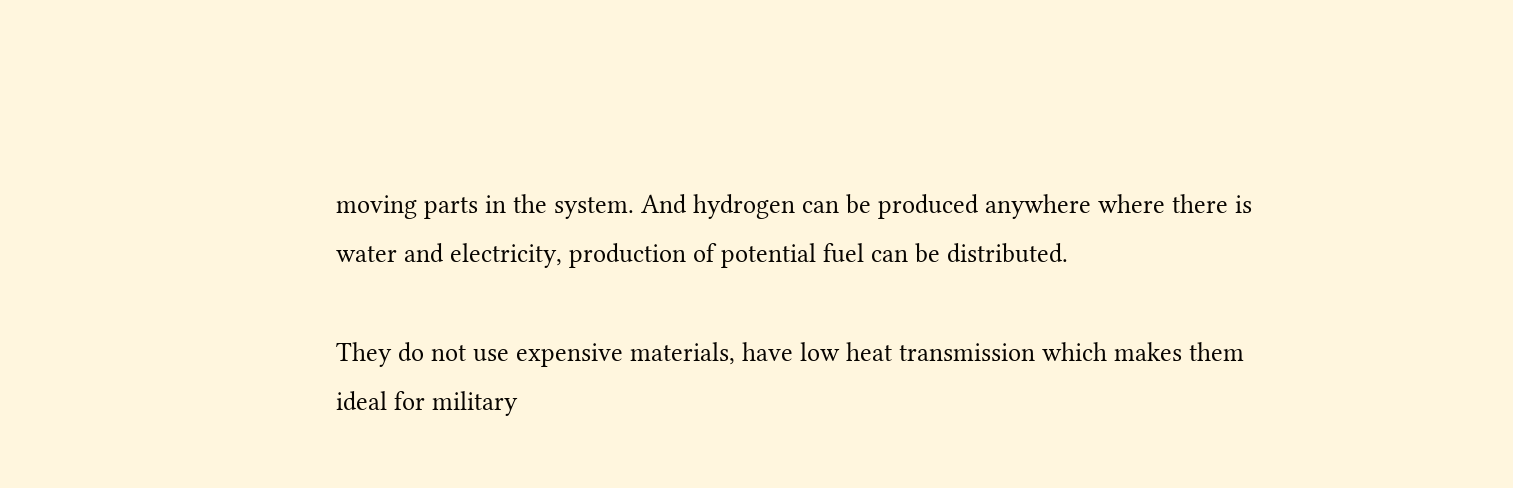moving parts in the system. And hydrogen can be produced anywhere where there is water and electricity, production of potential fuel can be distributed.

They do not use expensive materials, have low heat transmission which makes them ideal for military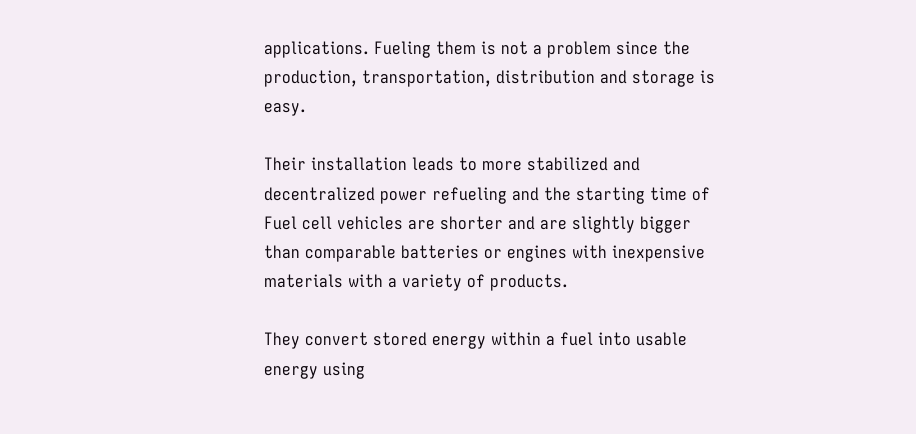applications. Fueling them is not a problem since the production, transportation, distribution and storage is easy.

Their installation leads to more stabilized and decentralized power refueling and the starting time of Fuel cell vehicles are shorter and are slightly bigger than comparable batteries or engines with inexpensive materials with a variety of products.

They convert stored energy within a fuel into usable energy using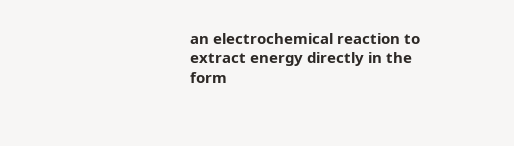an electrochemical reaction to extract energy directly in the form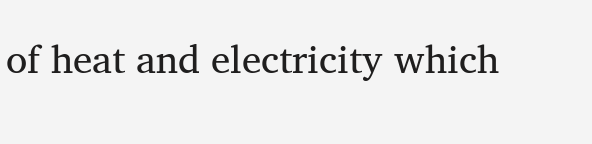of heat and electricity which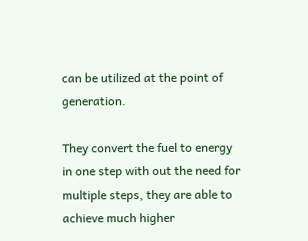can be utilized at the point of generation.

They convert the fuel to energy in one step with out the need for multiple steps, they are able to achieve much higher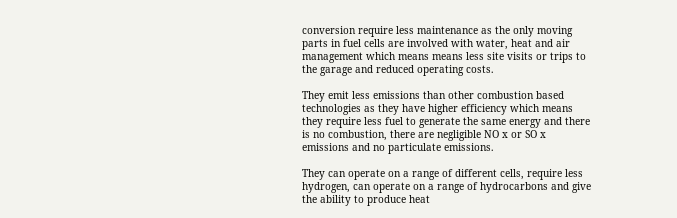conversion require less maintenance as the only moving parts in fuel cells are involved with water, heat and air management which means means less site visits or trips to the garage and reduced operating costs.

They emit less emissions than other combustion based technologies as they have higher efficiency which means they require less fuel to generate the same energy and there is no combustion, there are negligible NO x or SO x emissions and no particulate emissions.

They can operate on a range of different cells, require less hydrogen, can operate on a range of hydrocarbons and give the ability to produce heat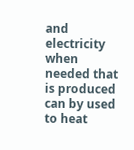and electricity when needed that is produced can by used to heat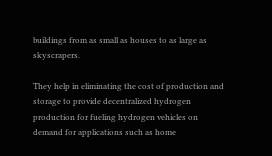buildings from as small as houses to as large as skyscrapers.

They help in eliminating the cost of production and storage to provide decentralized hydrogen production for fueling hydrogen vehicles on demand for applications such as home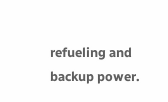refueling and backup power.